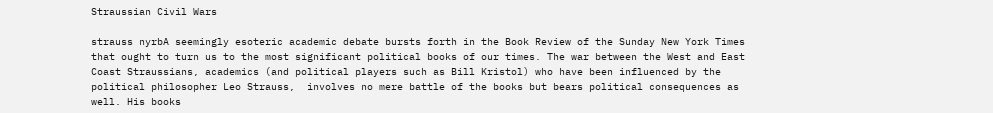Straussian Civil Wars

strauss nyrbA seemingly esoteric academic debate bursts forth in the Book Review of the Sunday New York Times that ought to turn us to the most significant political books of our times. The war between the West and East Coast Straussians, academics (and political players such as Bill Kristol) who have been influenced by the political philosopher Leo Strauss,  involves no mere battle of the books but bears political consequences as well. His books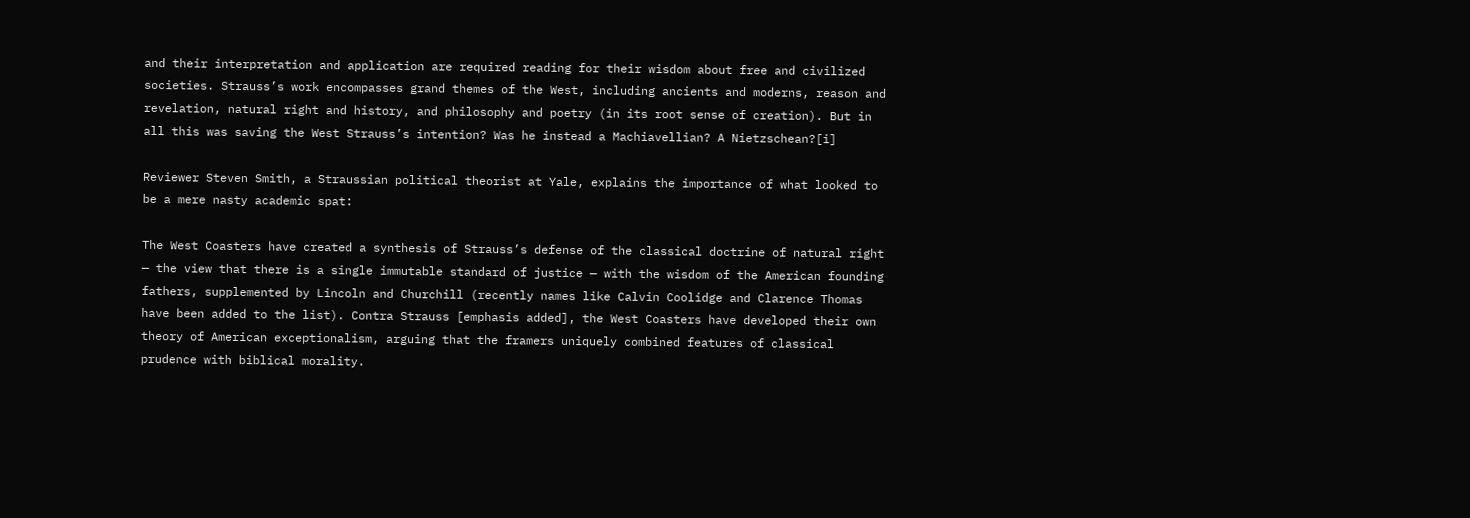and their interpretation and application are required reading for their wisdom about free and civilized societies. Strauss’s work encompasses grand themes of the West, including ancients and moderns, reason and revelation, natural right and history, and philosophy and poetry (in its root sense of creation). But in all this was saving the West Strauss’s intention? Was he instead a Machiavellian? A Nietzschean?[i]

Reviewer Steven Smith, a Straussian political theorist at Yale, explains the importance of what looked to be a mere nasty academic spat:

The West Coasters have created a synthesis of Strauss’s defense of the classical doctrine of natural right — the view that there is a single immutable standard of justice — with the wisdom of the American founding fathers, supplemented by Lincoln and Churchill (recently names like Calvin Coolidge and Clarence Thomas have been added to the list). Contra Strauss [emphasis added], the West Coasters have developed their own theory of American exceptionalism, arguing that the framers uniquely combined features of classical prudence with biblical morality.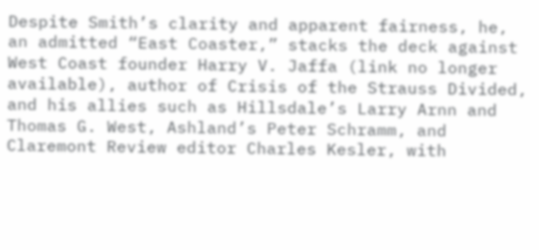Despite Smith’s clarity and apparent fairness, he, an admitted “East Coaster,” stacks the deck against West Coast founder Harry V. Jaffa (link no longer available), author of Crisis of the Strauss Divided, and his allies such as Hillsdale’s Larry Arnn and Thomas G. West, Ashland’s Peter Schramm, and Claremont Review editor Charles Kesler, with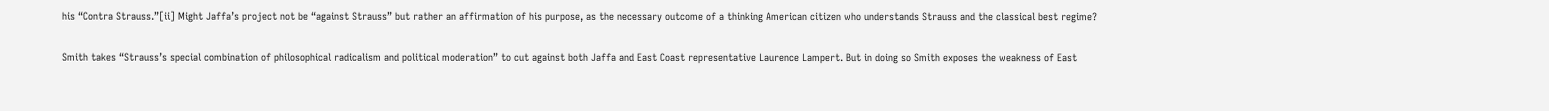his “Contra Strauss.”[ii] Might Jaffa’s project not be “against Strauss” but rather an affirmation of his purpose, as the necessary outcome of a thinking American citizen who understands Strauss and the classical best regime?

Smith takes “Strauss’s special combination of philosophical radicalism and political moderation” to cut against both Jaffa and East Coast representative Laurence Lampert. But in doing so Smith exposes the weakness of East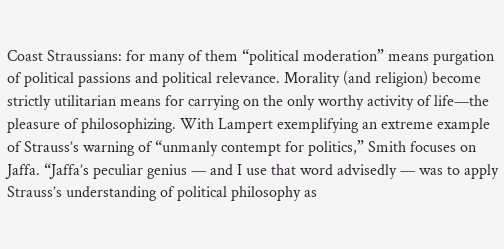Coast Straussians: for many of them “political moderation” means purgation of political passions and political relevance. Morality (and religion) become strictly utilitarian means for carrying on the only worthy activity of life—the pleasure of philosophizing. With Lampert exemplifying an extreme example of Strauss’s warning of “unmanly contempt for politics,” Smith focuses on Jaffa. “Jaffa’s peculiar genius — and I use that word advisedly — was to apply Strauss’s understanding of political philosophy as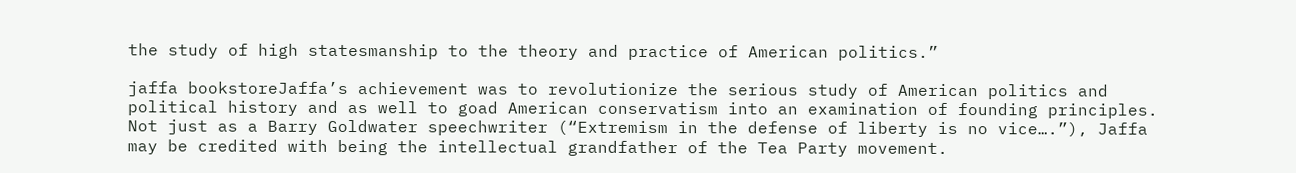the study of high statesmanship to the theory and practice of American politics.”

jaffa bookstoreJaffa’s achievement was to revolutionize the serious study of American politics and political history and as well to goad American conservatism into an examination of founding principles. Not just as a Barry Goldwater speechwriter (“Extremism in the defense of liberty is no vice….”), Jaffa may be credited with being the intellectual grandfather of the Tea Party movement.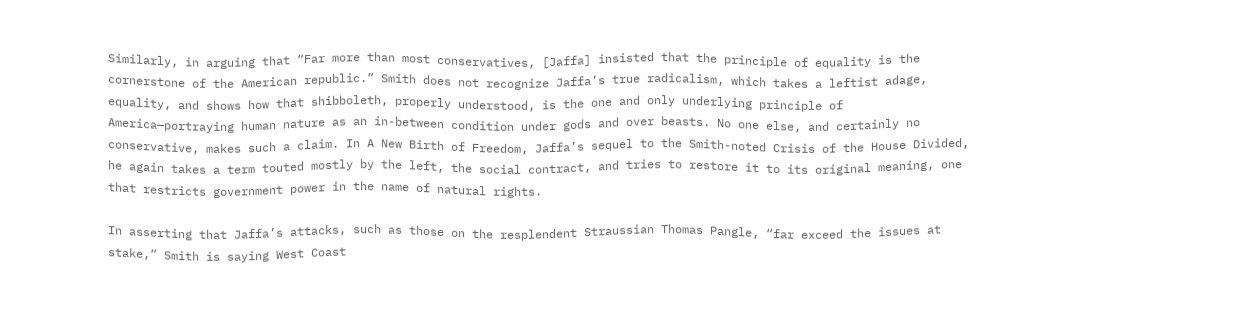Similarly, in arguing that “Far more than most conservatives, [Jaffa] insisted that the principle of equality is the cornerstone of the American republic.” Smith does not recognize Jaffa’s true radicalism, which takes a leftist adage, equality, and shows how that shibboleth, properly understood, is the one and only underlying principle of America—portraying human nature as an in-between condition under gods and over beasts. No one else, and certainly no conservative, makes such a claim. In A New Birth of Freedom, Jaffa’s sequel to the Smith-noted Crisis of the House Divided, he again takes a term touted mostly by the left, the social contract, and tries to restore it to its original meaning, one that restricts government power in the name of natural rights.

In asserting that Jaffa’s attacks, such as those on the resplendent Straussian Thomas Pangle, “far exceed the issues at stake,” Smith is saying West Coast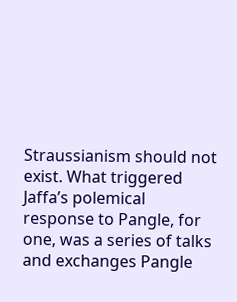Straussianism should not exist. What triggered Jaffa’s polemical response to Pangle, for one, was a series of talks and exchanges Pangle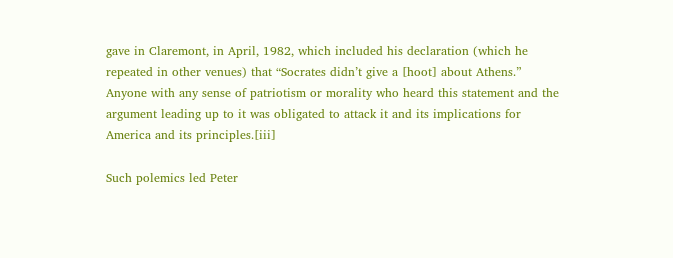gave in Claremont, in April, 1982, which included his declaration (which he repeated in other venues) that “Socrates didn’t give a [hoot] about Athens.” Anyone with any sense of patriotism or morality who heard this statement and the argument leading up to it was obligated to attack it and its implications for America and its principles.[iii]

Such polemics led Peter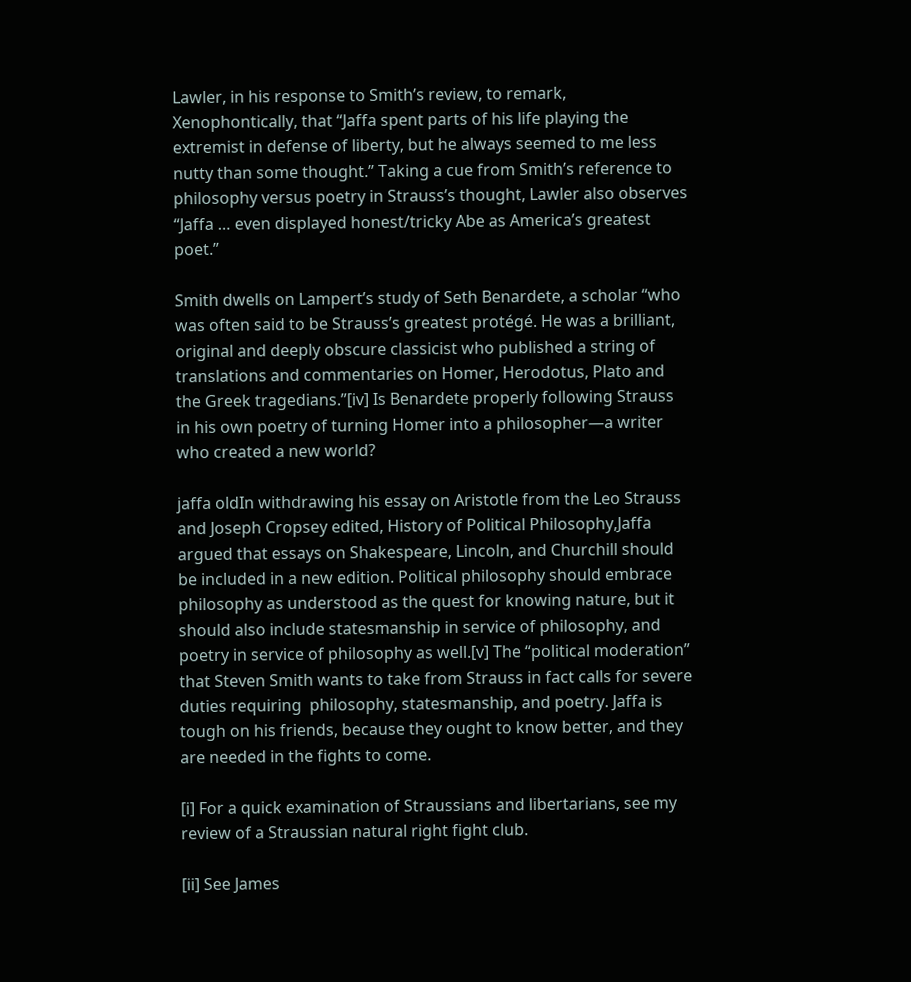Lawler, in his response to Smith’s review, to remark, Xenophontically, that “Jaffa spent parts of his life playing the extremist in defense of liberty, but he always seemed to me less nutty than some thought.” Taking a cue from Smith’s reference to philosophy versus poetry in Strauss’s thought, Lawler also observes “Jaffa … even displayed honest/tricky Abe as America’s greatest poet.”

Smith dwells on Lampert’s study of Seth Benardete, a scholar “who was often said to be Strauss’s greatest protégé. He was a brilliant, original and deeply obscure classicist who published a string of translations and commentaries on Homer, Herodotus, Plato and the Greek tragedians.”[iv] Is Benardete properly following Strauss in his own poetry of turning Homer into a philosopher—a writer who created a new world?

jaffa oldIn withdrawing his essay on Aristotle from the Leo Strauss and Joseph Cropsey edited, History of Political Philosophy,Jaffa argued that essays on Shakespeare, Lincoln, and Churchill should be included in a new edition. Political philosophy should embrace philosophy as understood as the quest for knowing nature, but it should also include statesmanship in service of philosophy, and poetry in service of philosophy as well.[v] The “political moderation” that Steven Smith wants to take from Strauss in fact calls for severe duties requiring  philosophy, statesmanship, and poetry. Jaffa is tough on his friends, because they ought to know better, and they are needed in the fights to come.

[i] For a quick examination of Straussians and libertarians, see my review of a Straussian natural right fight club.

[ii] See James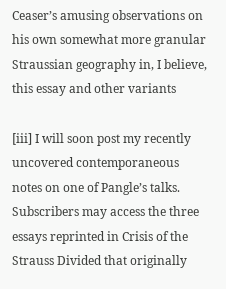Ceaser’s amusing observations on his own somewhat more granular Straussian geography in, I believe, this essay and other variants

[iii] I will soon post my recently uncovered contemporaneous notes on one of Pangle’s talks. Subscribers may access the three essays reprinted in Crisis of the Strauss Divided that originally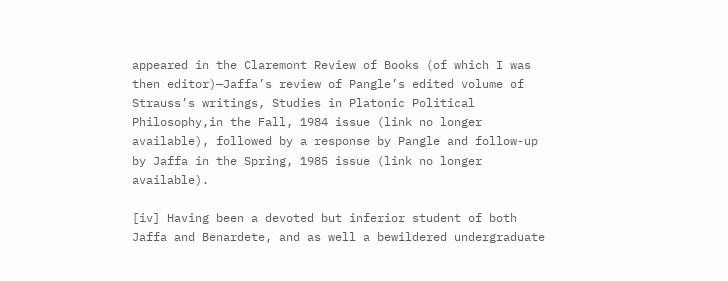appeared in the Claremont Review of Books (of which I was then editor)—Jaffa’s review of Pangle’s edited volume of Strauss’s writings, Studies in Platonic Political Philosophy,in the Fall, 1984 issue (link no longer available), followed by a response by Pangle and follow-up by Jaffa in the Spring, 1985 issue (link no longer available).

[iv] Having been a devoted but inferior student of both Jaffa and Benardete, and as well a bewildered undergraduate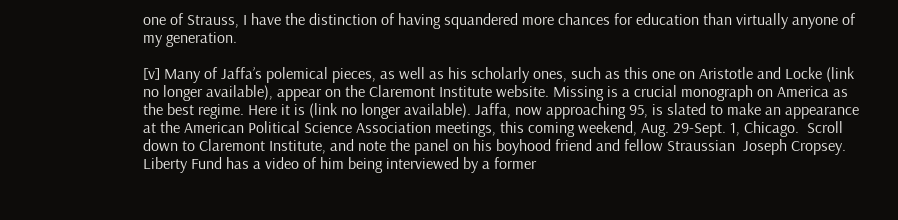one of Strauss, I have the distinction of having squandered more chances for education than virtually anyone of my generation.

[v] Many of Jaffa’s polemical pieces, as well as his scholarly ones, such as this one on Aristotle and Locke (link no longer available), appear on the Claremont Institute website. Missing is a crucial monograph on America as the best regime. Here it is (link no longer available). Jaffa, now approaching 95, is slated to make an appearance at the American Political Science Association meetings, this coming weekend, Aug. 29-Sept. 1, Chicago.  Scroll down to Claremont Institute, and note the panel on his boyhood friend and fellow Straussian  Joseph Cropsey. Liberty Fund has a video of him being interviewed by a former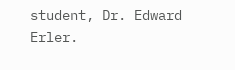student, Dr. Edward Erler.